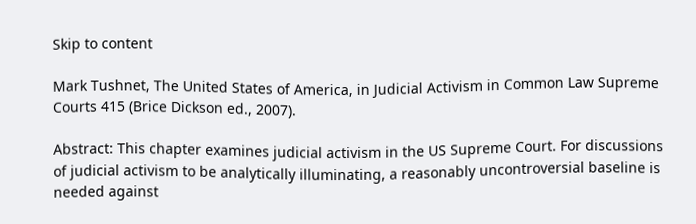Skip to content

Mark Tushnet, The United States of America, in Judicial Activism in Common Law Supreme Courts 415 (Brice Dickson ed., 2007).

Abstract: This chapter examines judicial activism in the US Supreme Court. For discussions of judicial activism to be analytically illuminating, a reasonably uncontroversial baseline is needed against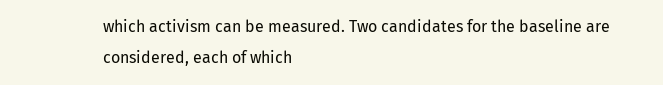which activism can be measured. Two candidates for the baseline are considered, each of which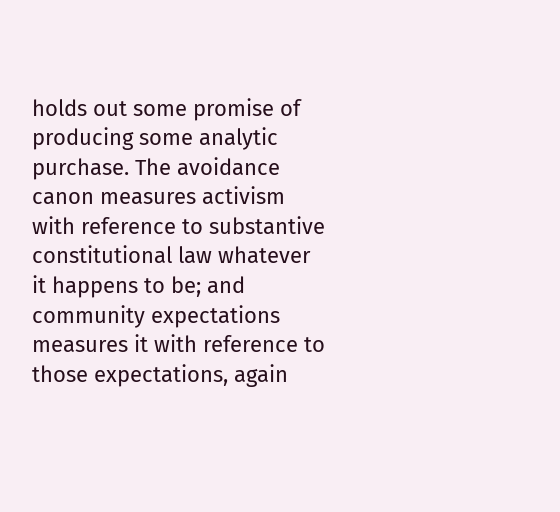holds out some promise of producing some analytic purchase. The avoidance canon measures activism with reference to substantive constitutional law whatever it happens to be; and community expectations measures it with reference to those expectations, again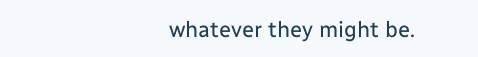whatever they might be.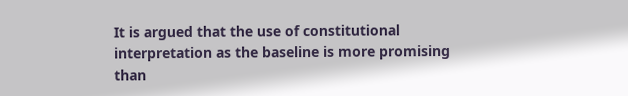It is argued that the use of constitutional interpretation as the baseline is more promising than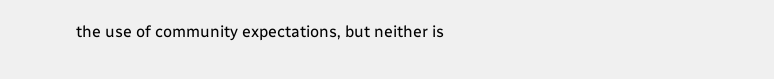the use of community expectations, but neither is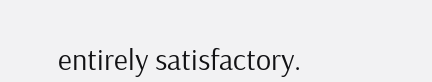entirely satisfactory.